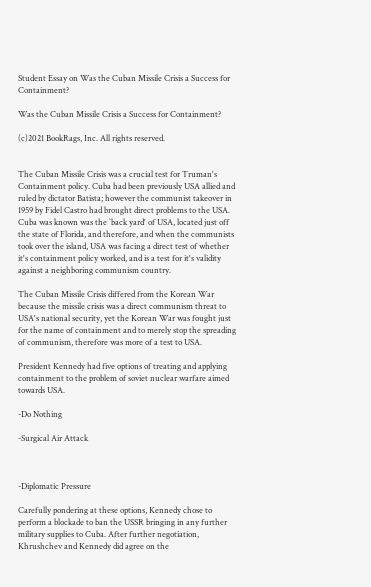Student Essay on Was the Cuban Missile Crisis a Success for Containment?

Was the Cuban Missile Crisis a Success for Containment?

(c)2021 BookRags, Inc. All rights reserved.


The Cuban Missile Crisis was a crucial test for Truman's Containment policy. Cuba had been previously USA allied and ruled by dictator Batista; however the communist takeover in 1959 by Fidel Castro had brought direct problems to the USA. Cuba was known was the `back yard' of USA, located just off the state of Florida, and therefore, and when the communists took over the island, USA was facing a direct test of whether it's containment policy worked, and is a test for it's validity against a neighboring communism country.

The Cuban Missile Crisis differed from the Korean War because the missile crisis was a direct communism threat to USA's national security, yet the Korean War was fought just for the name of containment and to merely stop the spreading of communism, therefore was more of a test to USA.

President Kennedy had five options of treating and applying containment to the problem of soviet nuclear warfare aimed towards USA.

-Do Nothing

-Surgical Air Attack



-Diplomatic Pressure

Carefully pondering at these options, Kennedy chose to perform a blockade to ban the USSR bringing in any further military supplies to Cuba. After further negotiation, Khrushchev and Kennedy did agree on the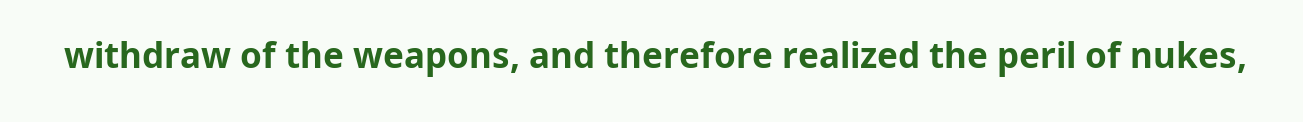withdraw of the weapons, and therefore realized the peril of nukes,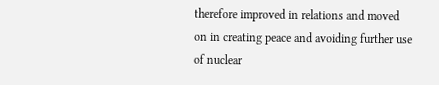therefore improved in relations and moved on in creating peace and avoiding further use of nuclear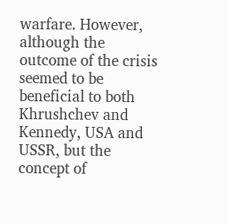warfare. However, although the outcome of the crisis seemed to be beneficial to both Khrushchev and Kennedy, USA and USSR, but the concept of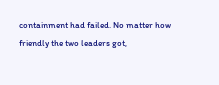containment had failed. No matter how friendly the two leaders got,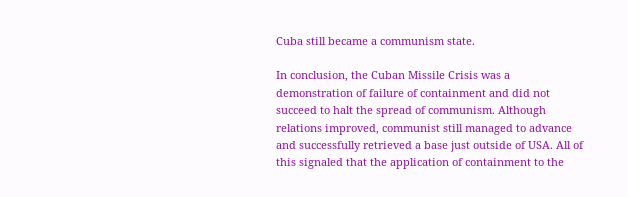Cuba still became a communism state.

In conclusion, the Cuban Missile Crisis was a demonstration of failure of containment and did not succeed to halt the spread of communism. Although relations improved, communist still managed to advance and successfully retrieved a base just outside of USA. All of this signaled that the application of containment to the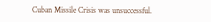Cuban Missile Crisis was unsuccessful.